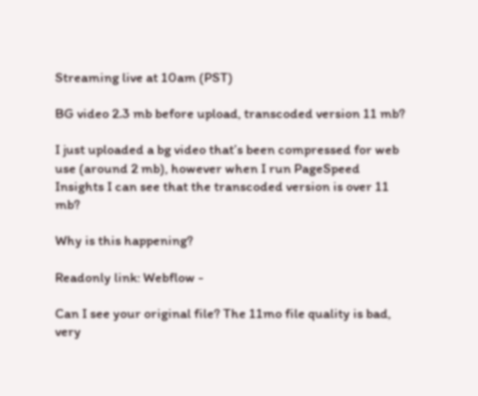Streaming live at 10am (PST)

BG video 2.3 mb before upload, transcoded version 11 mb?

I just uploaded a bg video that’s been compressed for web use (around 2 mb), however when I run PageSpeed Insights I can see that the transcoded version is over 11 mb?

Why is this happening?

Readonly link: Webflow -

Can I see your original file? The 11mo file quality is bad, very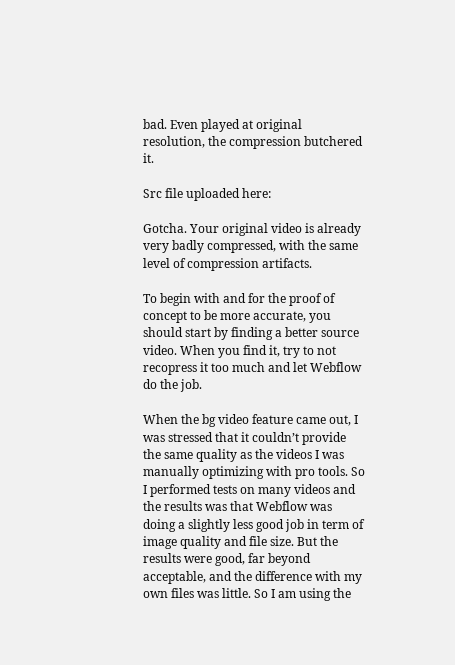bad. Even played at original resolution, the compression butchered it.

Src file uploaded here:

Gotcha. Your original video is already very badly compressed, with the same level of compression artifacts.

To begin with and for the proof of concept to be more accurate, you should start by finding a better source video. When you find it, try to not recopress it too much and let Webflow do the job.

When the bg video feature came out, I was stressed that it couldn’t provide the same quality as the videos I was manually optimizing with pro tools. So I performed tests on many videos and the results was that Webflow was doing a slightly less good job in term of image quality and file size. But the results were good, far beyond acceptable, and the difference with my own files was little. So I am using the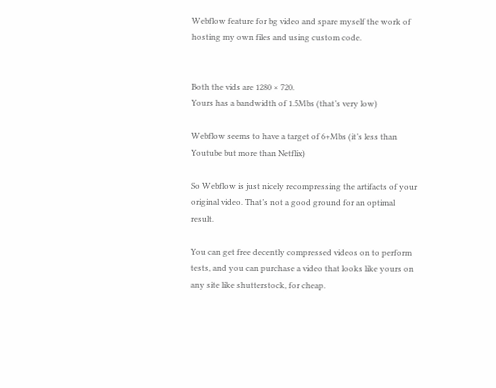Webflow feature for bg video and spare myself the work of hosting my own files and using custom code.


Both the vids are 1280 × 720.
Yours has a bandwidth of 1.5Mbs (that’s very low)

Webflow seems to have a target of 6+Mbs (it’s less than Youtube but more than Netflix)

So Webflow is just nicely recompressing the artifacts of your original video. That’s not a good ground for an optimal result.

You can get free decently compressed videos on to perform tests, and you can purchase a video that looks like yours on any site like shutterstock, for cheap.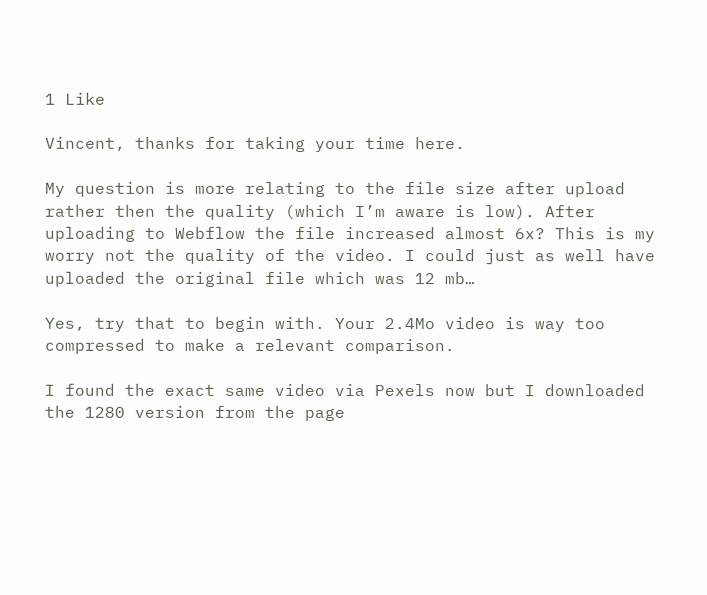1 Like

Vincent, thanks for taking your time here.

My question is more relating to the file size after upload rather then the quality (which I’m aware is low). After uploading to Webflow the file increased almost 6x? This is my worry not the quality of the video. I could just as well have uploaded the original file which was 12 mb…

Yes, try that to begin with. Your 2.4Mo video is way too compressed to make a relevant comparison.

I found the exact same video via Pexels now but I downloaded the 1280 version from the page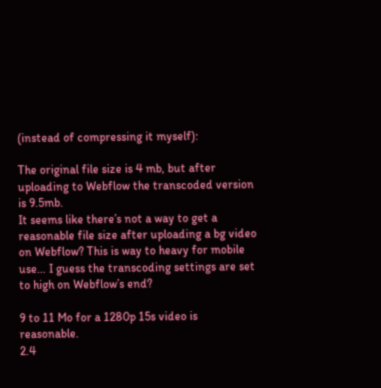(instead of compressing it myself):

The original file size is 4 mb, but after uploading to Webflow the transcoded version is 9.5mb.
It seems like there’s not a way to get a reasonable file size after uploading a bg video on Webflow? This is way to heavy for mobile use… I guess the transcoding settings are set to high on Webflow’s end?

9 to 11 Mo for a 1280p 15s video is reasonable.
2.4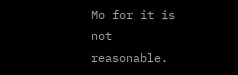Mo for it is not reasonable.